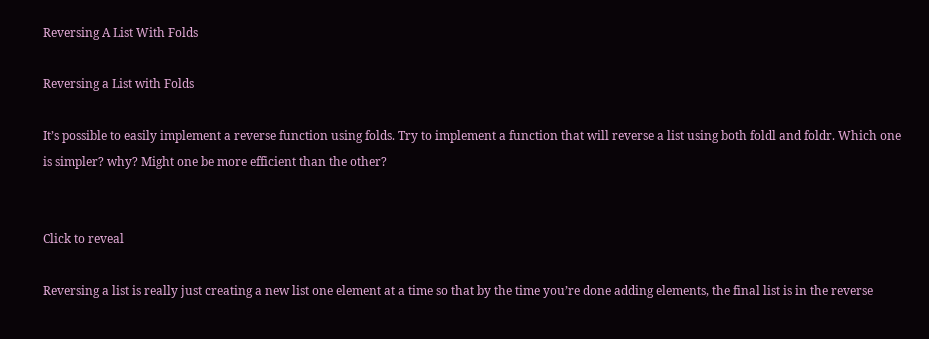Reversing A List With Folds

Reversing a List with Folds

It’s possible to easily implement a reverse function using folds. Try to implement a function that will reverse a list using both foldl and foldr. Which one is simpler? why? Might one be more efficient than the other?


Click to reveal

Reversing a list is really just creating a new list one element at a time so that by the time you’re done adding elements, the final list is in the reverse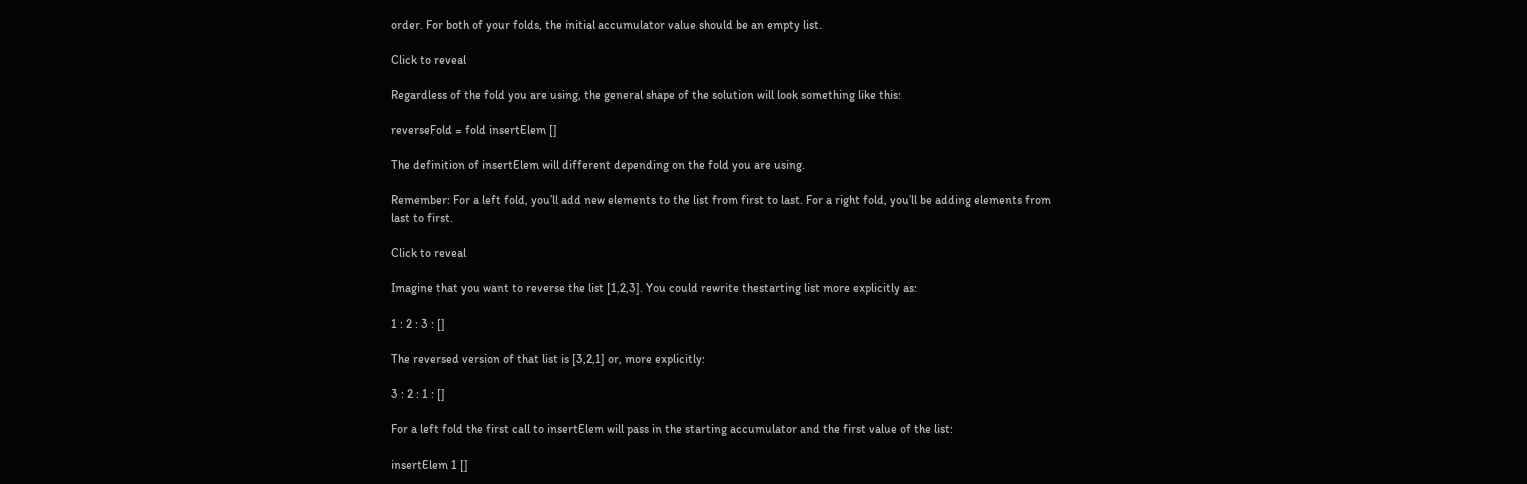order. For both of your folds, the initial accumulator value should be an empty list.

Click to reveal

Regardless of the fold you are using, the general shape of the solution will look something like this:

reverseFold = fold insertElem []

The definition of insertElem will different depending on the fold you are using.

Remember: For a left fold, you’ll add new elements to the list from first to last. For a right fold, you’ll be adding elements from last to first.

Click to reveal

Imagine that you want to reverse the list [1,2,3]. You could rewrite thestarting list more explicitly as:

1 : 2 : 3 : []

The reversed version of that list is [3,2,1] or, more explicitly:

3 : 2 : 1 : []

For a left fold the first call to insertElem will pass in the starting accumulator and the first value of the list:

insertElem 1 []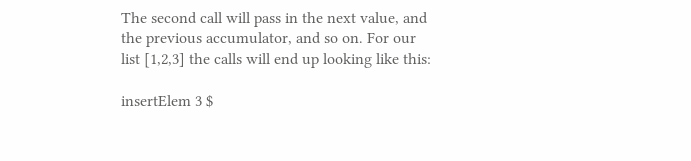The second call will pass in the next value, and the previous accumulator, and so on. For our list [1,2,3] the calls will end up looking like this:

insertElem 3 $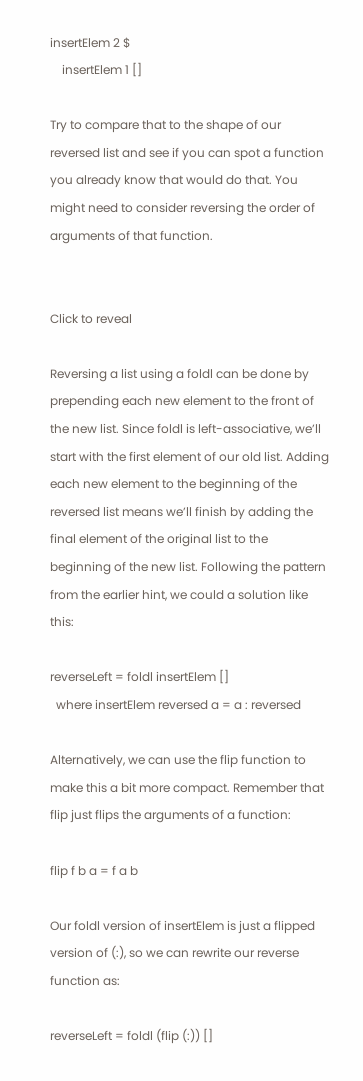insertElem 2 $
    insertElem 1 []

Try to compare that to the shape of our reversed list and see if you can spot a function you already know that would do that. You might need to consider reversing the order of arguments of that function.


Click to reveal

Reversing a list using a foldl can be done by prepending each new element to the front of the new list. Since foldl is left-associative, we’ll start with the first element of our old list. Adding each new element to the beginning of the reversed list means we’ll finish by adding the final element of the original list to the beginning of the new list. Following the pattern from the earlier hint, we could a solution like this:

reverseLeft = foldl insertElem []
  where insertElem reversed a = a : reversed

Alternatively, we can use the flip function to make this a bit more compact. Remember that flip just flips the arguments of a function:

flip f b a = f a b

Our foldl version of insertElem is just a flipped version of (:), so we can rewrite our reverse function as:

reverseLeft = foldl (flip (:)) []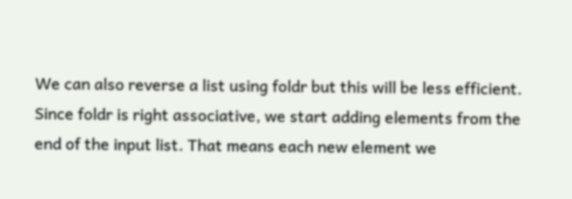We can also reverse a list using foldr but this will be less efficient. Since foldr is right associative, we start adding elements from the end of the input list. That means each new element we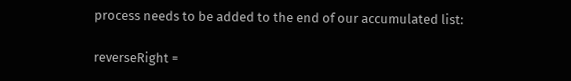process needs to be added to the end of our accumulated list:

reverseRight =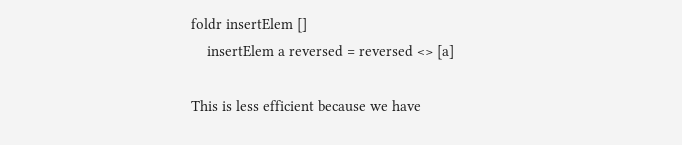foldr insertElem []
    insertElem a reversed = reversed <> [a]

This is less efficient because we have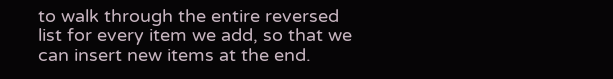to walk through the entire reversed list for every item we add, so that we can insert new items at the end.